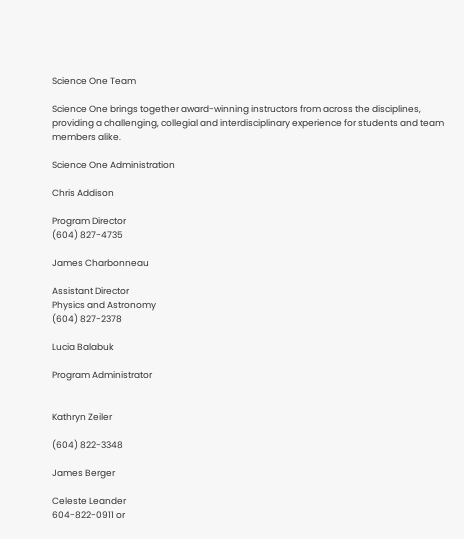Science One Team

Science One brings together award-winning instructors from across the disciplines, providing a challenging, collegial and interdisciplinary experience for students and team members alike.

Science One Administration

Chris Addison

Program Director
(604) 827-4735

James Charbonneau

Assistant Director
Physics and Astronomy
(604) 827-2378

Lucia Balabuk

Program Administrator


Kathryn Zeiler

(604) 822-3348

James Berger

Celeste Leander
604-822-0911 or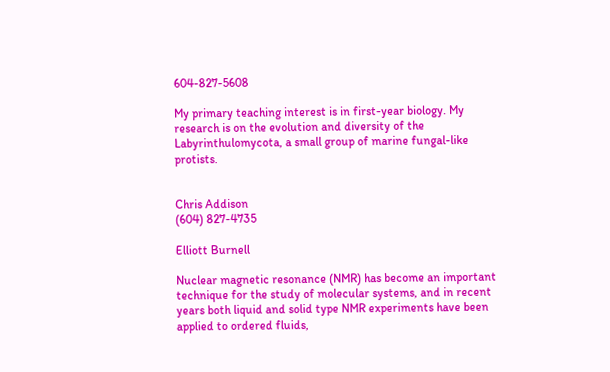604-827-5608

My primary teaching interest is in first-year biology. My research is on the evolution and diversity of the Labyrinthulomycota, a small group of marine fungal-like protists.


Chris Addison
(604) 827-4735

Elliott Burnell

Nuclear magnetic resonance (NMR) has become an important technique for the study of molecular systems, and in recent years both liquid and solid type NMR experiments have been applied to ordered fluids,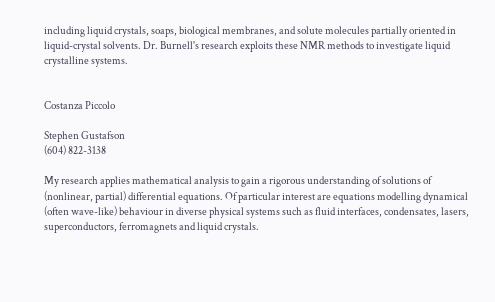including liquid crystals, soaps, biological membranes, and solute molecules partially oriented in liquid-crystal solvents. Dr. Burnell's research exploits these NMR methods to investigate liquid crystalline systems.


Costanza Piccolo

Stephen Gustafson
(604) 822-3138

My research applies mathematical analysis to gain a rigorous understanding of solutions of (nonlinear, partial) differential equations. Of particular interest are equations modelling dynamical (often wave-like) behaviour in diverse physical systems such as fluid interfaces, condensates, lasers, superconductors, ferromagnets and liquid crystals.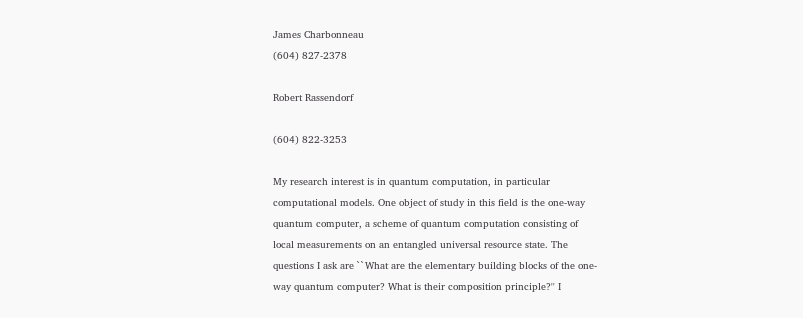James Charbonneau
(604) 827-2378

Robert Rassendorf

(604) 822-3253

My research interest is in quantum computation, in particular computational models. One object of study in this field is the one-way quantum computer, a scheme of quantum computation consisting of local measurements on an entangled universal resource state. The questions I ask are ``What are the elementary building blocks of the one-way quantum computer? What is their composition principle?'' I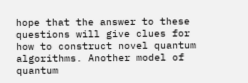hope that the answer to these questions will give clues for how to construct novel quantum algorithms. Another model of quantum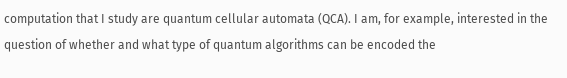computation that I study are quantum cellular automata (QCA). I am, for example, interested in the question of whether and what type of quantum algorithms can be encoded the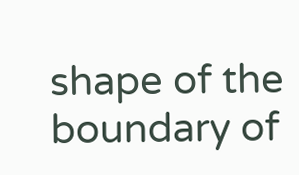shape of the boundary of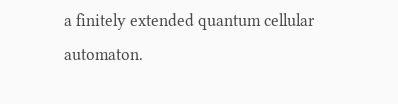a finitely extended quantum cellular automaton.